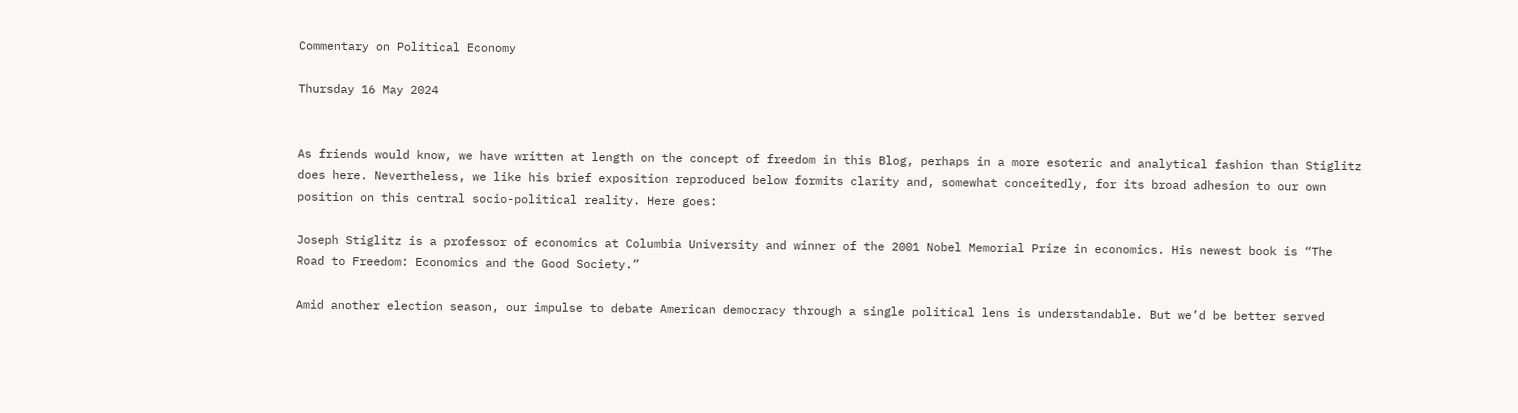Commentary on Political Economy

Thursday 16 May 2024


As friends would know, we have written at length on the concept of freedom in this Blog, perhaps in a more esoteric and analytical fashion than Stiglitz does here. Nevertheless, we like his brief exposition reproduced below formits clarity and, somewhat conceitedly, for its broad adhesion to our own position on this central socio-political reality. Here goes:

Joseph Stiglitz is a professor of economics at Columbia University and winner of the 2001 Nobel Memorial Prize in economics. His newest book is “The Road to Freedom: Economics and the Good Society.”

Amid another election season, our impulse to debate American democracy through a single political lens is understandable. But we’d be better served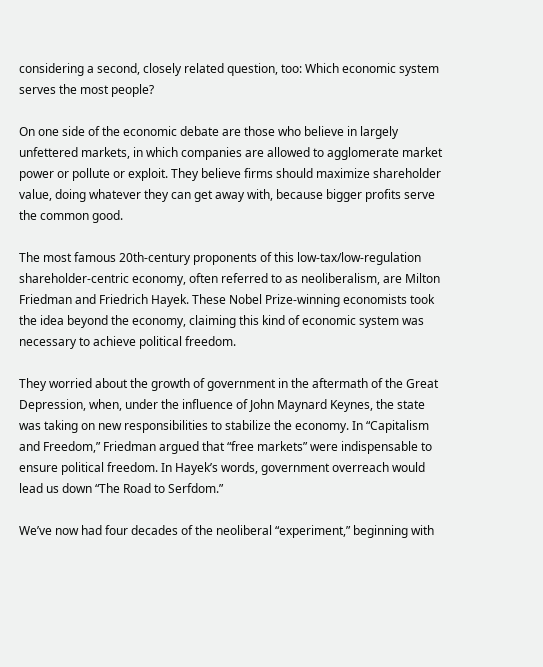considering a second, closely related question, too: Which economic system serves the most people?

On one side of the economic debate are those who believe in largely unfettered markets, in which companies are allowed to agglomerate market power or pollute or exploit. They believe firms should maximize shareholder value, doing whatever they can get away with, because bigger profits serve the common good.

The most famous 20th-century proponents of this low-tax/low-regulation shareholder-centric economy, often referred to as neoliberalism, are Milton Friedman and Friedrich Hayek. These Nobel Prize-winning economists took the idea beyond the economy, claiming this kind of economic system was necessary to achieve political freedom.

They worried about the growth of government in the aftermath of the Great Depression, when, under the influence of John Maynard Keynes, the state was taking on new responsibilities to stabilize the economy. In “Capitalism and Freedom,” Friedman argued that “free markets” were indispensable to ensure political freedom. In Hayek’s words, government overreach would lead us down “The Road to Serfdom.”

We’ve now had four decades of the neoliberal “experiment,” beginning with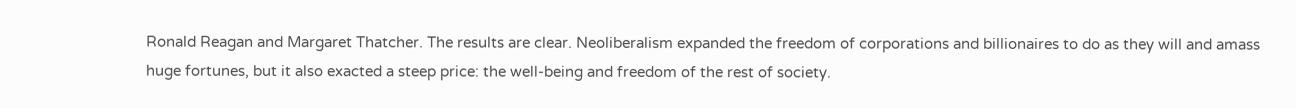Ronald Reagan and Margaret Thatcher. The results are clear. Neoliberalism expanded the freedom of corporations and billionaires to do as they will and amass huge fortunes, but it also exacted a steep price: the well-being and freedom of the rest of society.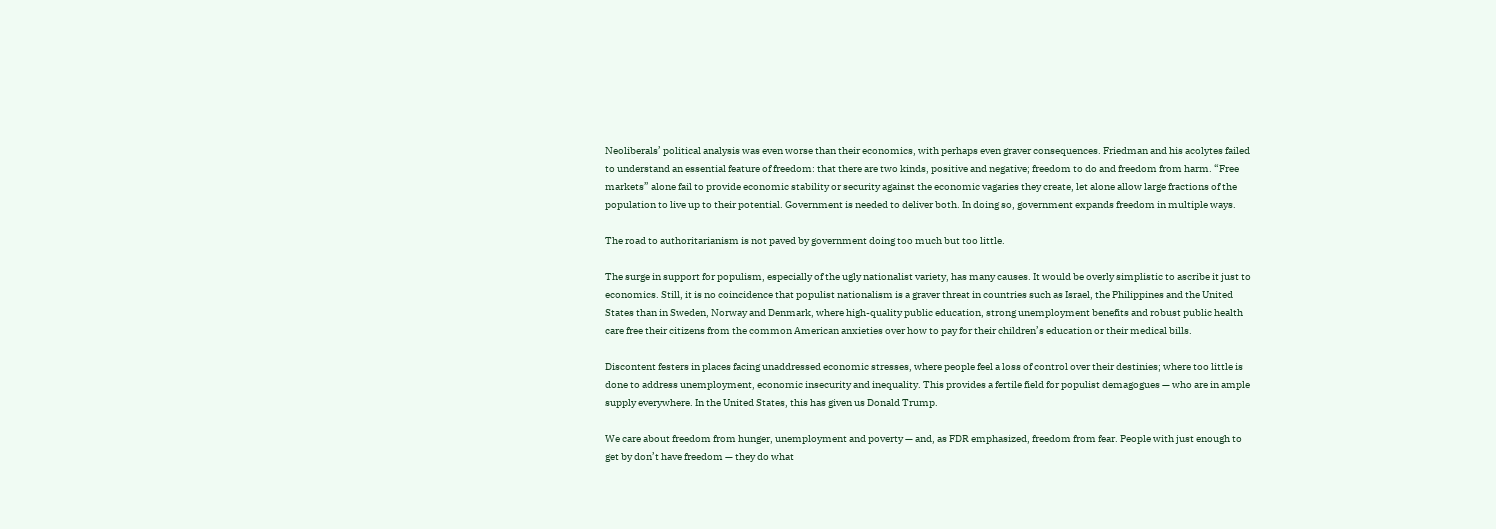Neoliberals’ political analysis was even worse than their economics, with perhaps even graver consequences. Friedman and his acolytes failed to understand an essential feature of freedom: that there are two kinds, positive and negative; freedom to do and freedom from harm. “Free markets” alone fail to provide economic stability or security against the economic vagaries they create, let alone allow large fractions of the population to live up to their potential. Government is needed to deliver both. In doing so, government expands freedom in multiple ways.

The road to authoritarianism is not paved by government doing too much but too little.

The surge in support for populism, especially of the ugly nationalist variety, has many causes. It would be overly simplistic to ascribe it just to economics. Still, it is no coincidence that populist nationalism is a graver threat in countries such as Israel, the Philippines and the United States than in Sweden, Norway and Denmark, where high-quality public education, strong unemployment benefits and robust public health care free their citizens from the common American anxieties over how to pay for their children’s education or their medical bills.

Discontent festers in places facing unaddressed economic stresses, where people feel a loss of control over their destinies; where too little is done to address unemployment, economic insecurity and inequality. This provides a fertile field for populist demagogues — who are in ample supply everywhere. In the United States, this has given us Donald Trump.

We care about freedom from hunger, unemployment and poverty — and, as FDR emphasized, freedom from fear. People with just enough to get by don’t have freedom — they do what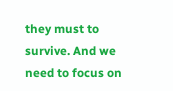they must to survive. And we need to focus on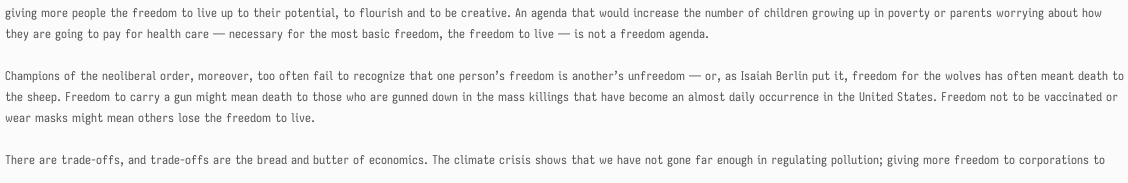giving more people the freedom to live up to their potential, to flourish and to be creative. An agenda that would increase the number of children growing up in poverty or parents worrying about how they are going to pay for health care — necessary for the most basic freedom, the freedom to live — is not a freedom agenda.

Champions of the neoliberal order, moreover, too often fail to recognize that one person’s freedom is another’s unfreedom — or, as Isaiah Berlin put it, freedom for the wolves has often meant death to the sheep. Freedom to carry a gun might mean death to those who are gunned down in the mass killings that have become an almost daily occurrence in the United States. Freedom not to be vaccinated or wear masks might mean others lose the freedom to live.

There are trade-offs, and trade-offs are the bread and butter of economics. The climate crisis shows that we have not gone far enough in regulating pollution; giving more freedom to corporations to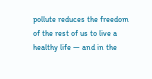pollute reduces the freedom of the rest of us to live a healthy life — and in the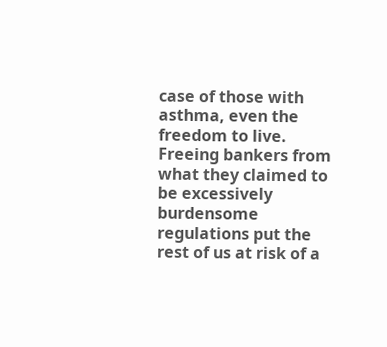case of those with asthma, even the freedom to live. Freeing bankers from what they claimed to be excessively burdensome regulations put the rest of us at risk of a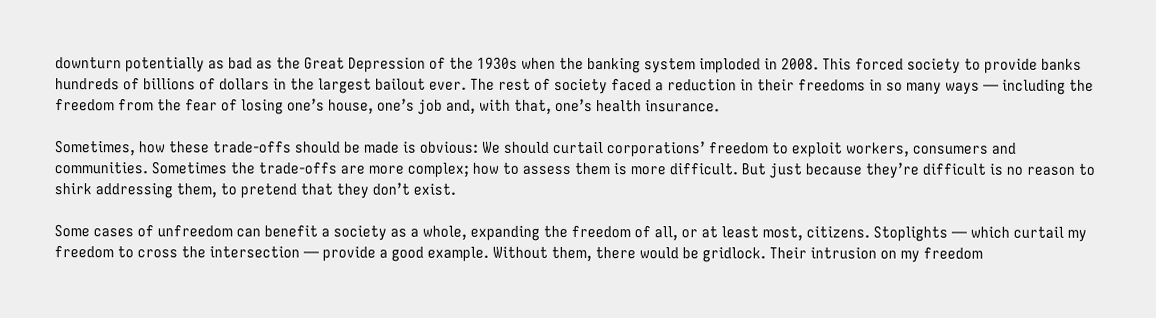downturn potentially as bad as the Great Depression of the 1930s when the banking system imploded in 2008. This forced society to provide banks hundreds of billions of dollars in the largest bailout ever. The rest of society faced a reduction in their freedoms in so many ways — including the freedom from the fear of losing one’s house, one’s job and, with that, one’s health insurance.

Sometimes, how these trade-offs should be made is obvious: We should curtail corporations’ freedom to exploit workers, consumers and communities. Sometimes the trade-offs are more complex; how to assess them is more difficult. But just because they’re difficult is no reason to shirk addressing them, to pretend that they don’t exist.

Some cases of unfreedom can benefit a society as a whole, expanding the freedom of all, or at least most, citizens. Stoplights — which curtail my freedom to cross the intersection — provide a good example. Without them, there would be gridlock. Their intrusion on my freedom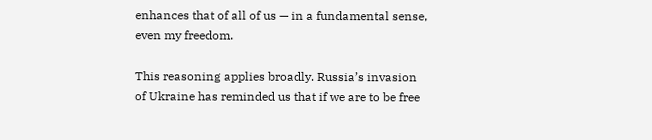enhances that of all of us — in a fundamental sense, even my freedom.

This reasoning applies broadly. Russia’s invasion of Ukraine has reminded us that if we are to be free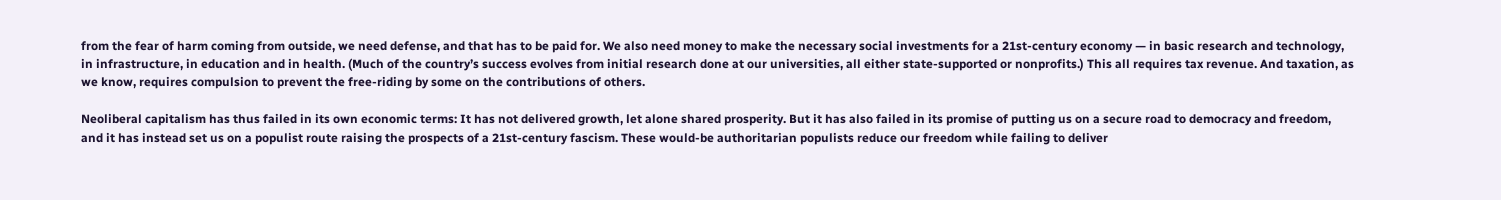from the fear of harm coming from outside, we need defense, and that has to be paid for. We also need money to make the necessary social investments for a 21st-century economy — in basic research and technology, in infrastructure, in education and in health. (Much of the country’s success evolves from initial research done at our universities, all either state-supported or nonprofits.) This all requires tax revenue. And taxation, as we know, requires compulsion to prevent the free-riding by some on the contributions of others.

Neoliberal capitalism has thus failed in its own economic terms: It has not delivered growth, let alone shared prosperity. But it has also failed in its promise of putting us on a secure road to democracy and freedom, and it has instead set us on a populist route raising the prospects of a 21st-century fascism. These would-be authoritarian populists reduce our freedom while failing to deliver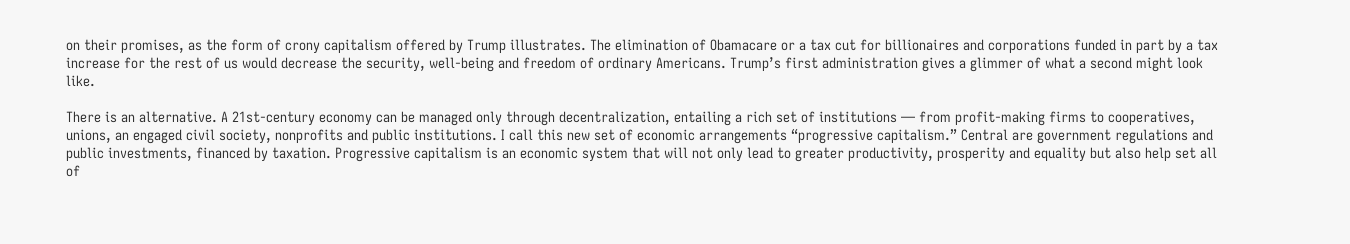on their promises, as the form of crony capitalism offered by Trump illustrates. The elimination of Obamacare or a tax cut for billionaires and corporations funded in part by a tax increase for the rest of us would decrease the security, well-being and freedom of ordinary Americans. Trump’s first administration gives a glimmer of what a second might look like.

There is an alternative. A 21st-century economy can be managed only through decentralization, entailing a rich set of institutions — from profit-making firms to cooperatives, unions, an engaged civil society, nonprofits and public institutions. I call this new set of economic arrangements “progressive capitalism.” Central are government regulations and public investments, financed by taxation. Progressive capitalism is an economic system that will not only lead to greater productivity, prosperity and equality but also help set all of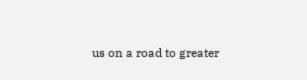us on a road to greater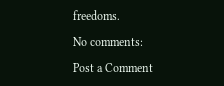freedoms.

No comments:

Post a Comment